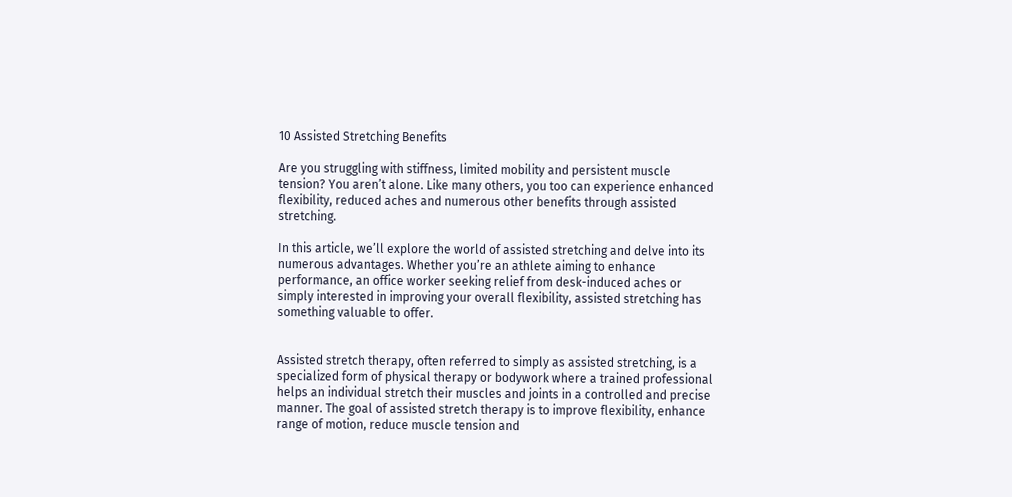10 Assisted Stretching Benefits

Are you struggling with stiffness, limited mobility and persistent muscle tension? You aren’t alone. Like many others, you too can experience enhanced flexibility, reduced aches and numerous other benefits through assisted stretching.

In this article, we’ll explore the world of assisted stretching and delve into its numerous advantages. Whether you’re an athlete aiming to enhance performance, an office worker seeking relief from desk-induced aches or simply interested in improving your overall flexibility, assisted stretching has something valuable to offer.


Assisted stretch therapy, often referred to simply as assisted stretching, is a specialized form of physical therapy or bodywork where a trained professional helps an individual stretch their muscles and joints in a controlled and precise manner. The goal of assisted stretch therapy is to improve flexibility, enhance range of motion, reduce muscle tension and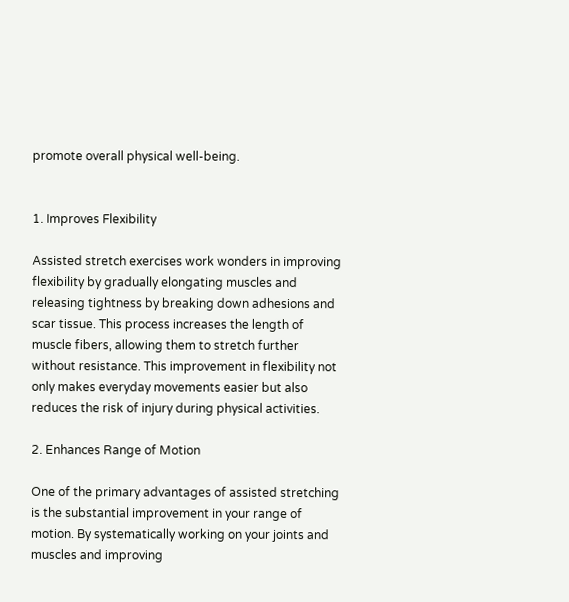promote overall physical well-being.


1. Improves Flexibility

Assisted stretch exercises work wonders in improving flexibility by gradually elongating muscles and releasing tightness by breaking down adhesions and scar tissue. This process increases the length of muscle fibers, allowing them to stretch further without resistance. This improvement in flexibility not only makes everyday movements easier but also reduces the risk of injury during physical activities.

2. Enhances Range of Motion

One of the primary advantages of assisted stretching is the substantial improvement in your range of motion. By systematically working on your joints and muscles and improving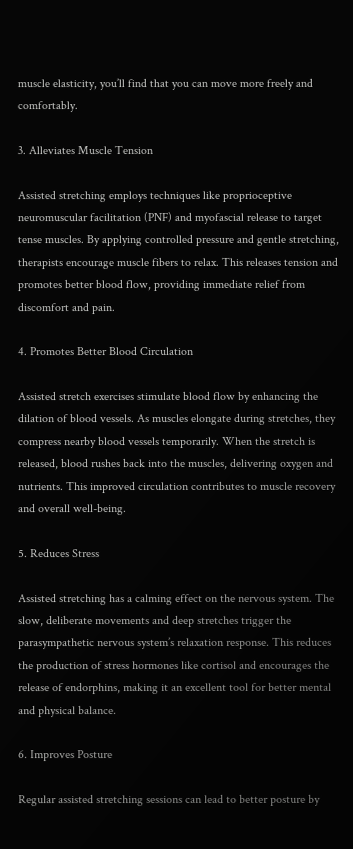muscle elasticity, you’ll find that you can move more freely and comfortably.

3. Alleviates Muscle Tension

Assisted stretching employs techniques like proprioceptive neuromuscular facilitation (PNF) and myofascial release to target tense muscles. By applying controlled pressure and gentle stretching, therapists encourage muscle fibers to relax. This releases tension and promotes better blood flow, providing immediate relief from discomfort and pain.

4. Promotes Better Blood Circulation

Assisted stretch exercises stimulate blood flow by enhancing the dilation of blood vessels. As muscles elongate during stretches, they compress nearby blood vessels temporarily. When the stretch is released, blood rushes back into the muscles, delivering oxygen and nutrients. This improved circulation contributes to muscle recovery and overall well-being.

5. Reduces Stress

Assisted stretching has a calming effect on the nervous system. The slow, deliberate movements and deep stretches trigger the parasympathetic nervous system’s relaxation response. This reduces the production of stress hormones like cortisol and encourages the release of endorphins, making it an excellent tool for better mental and physical balance.

6. Improves Posture

Regular assisted stretching sessions can lead to better posture by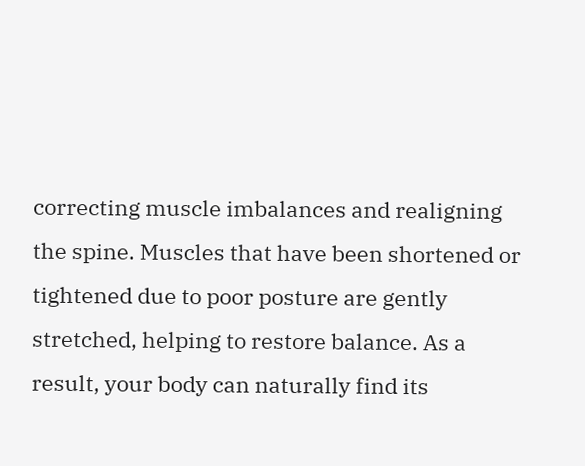correcting muscle imbalances and realigning the spine. Muscles that have been shortened or tightened due to poor posture are gently stretched, helping to restore balance. As a result, your body can naturally find its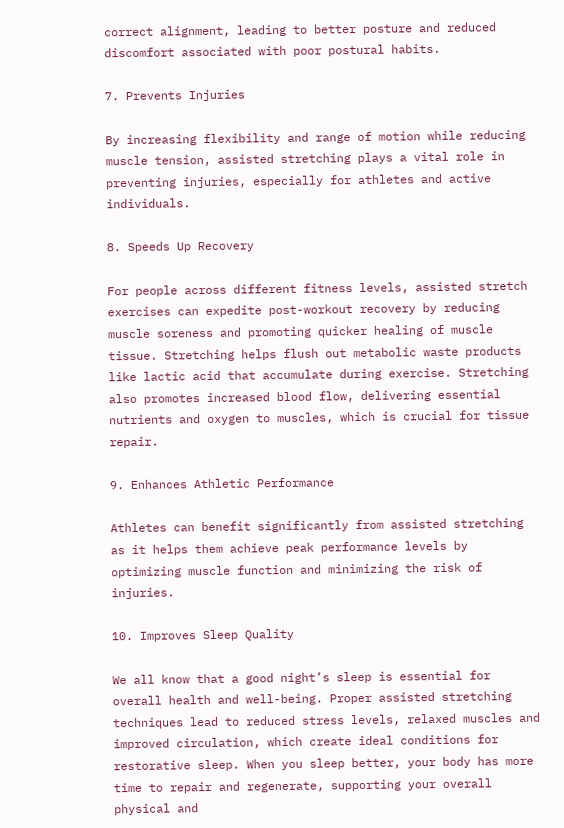correct alignment, leading to better posture and reduced discomfort associated with poor postural habits.

7. Prevents Injuries

By increasing flexibility and range of motion while reducing muscle tension, assisted stretching plays a vital role in preventing injuries, especially for athletes and active individuals.

8. Speeds Up Recovery

For people across different fitness levels, assisted stretch exercises can expedite post-workout recovery by reducing muscle soreness and promoting quicker healing of muscle tissue. Stretching helps flush out metabolic waste products like lactic acid that accumulate during exercise. Stretching also promotes increased blood flow, delivering essential nutrients and oxygen to muscles, which is crucial for tissue repair.

9. Enhances Athletic Performance

Athletes can benefit significantly from assisted stretching as it helps them achieve peak performance levels by optimizing muscle function and minimizing the risk of injuries.

10. Improves Sleep Quality

We all know that a good night’s sleep is essential for overall health and well-being. Proper assisted stretching techniques lead to reduced stress levels, relaxed muscles and improved circulation, which create ideal conditions for restorative sleep. When you sleep better, your body has more time to repair and regenerate, supporting your overall physical and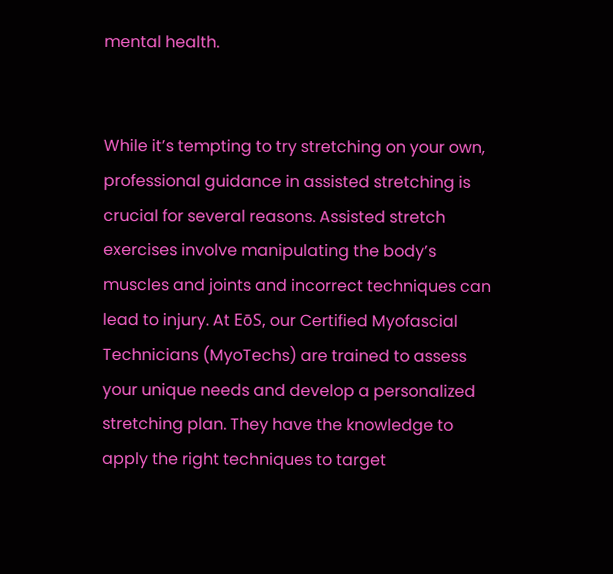mental health.


While it’s tempting to try stretching on your own, professional guidance in assisted stretching is crucial for several reasons. Assisted stretch exercises involve manipulating the body’s muscles and joints and incorrect techniques can lead to injury. At EōS, our Certified Myofascial Technicians (MyoTechs) are trained to assess your unique needs and develop a personalized stretching plan. They have the knowledge to apply the right techniques to target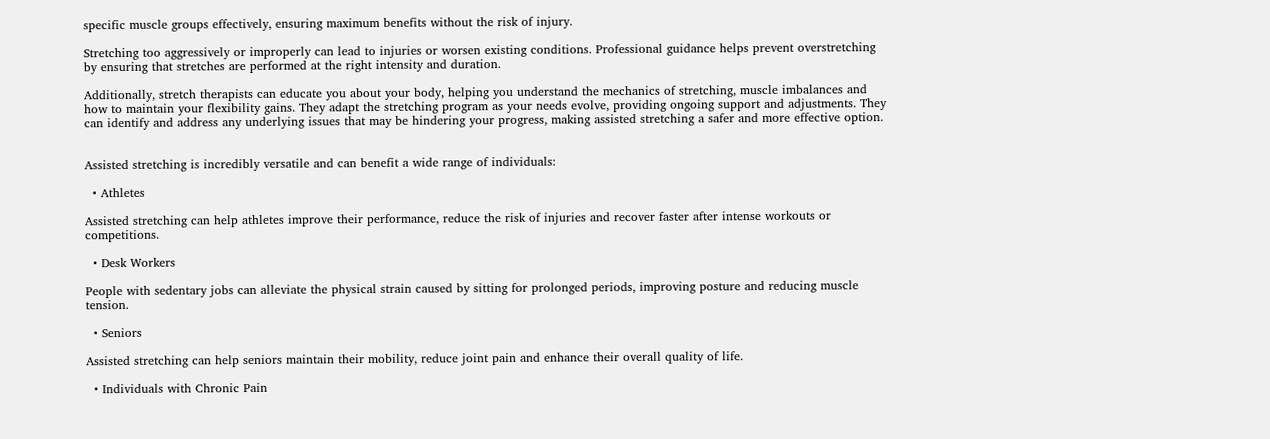specific muscle groups effectively, ensuring maximum benefits without the risk of injury.

Stretching too aggressively or improperly can lead to injuries or worsen existing conditions. Professional guidance helps prevent overstretching by ensuring that stretches are performed at the right intensity and duration.

Additionally, stretch therapists can educate you about your body, helping you understand the mechanics of stretching, muscle imbalances and how to maintain your flexibility gains. They adapt the stretching program as your needs evolve, providing ongoing support and adjustments. They can identify and address any underlying issues that may be hindering your progress, making assisted stretching a safer and more effective option.


Assisted stretching is incredibly versatile and can benefit a wide range of individuals:

  • Athletes

Assisted stretching can help athletes improve their performance, reduce the risk of injuries and recover faster after intense workouts or competitions.

  • Desk Workers

People with sedentary jobs can alleviate the physical strain caused by sitting for prolonged periods, improving posture and reducing muscle tension.

  • Seniors

Assisted stretching can help seniors maintain their mobility, reduce joint pain and enhance their overall quality of life.

  • Individuals with Chronic Pain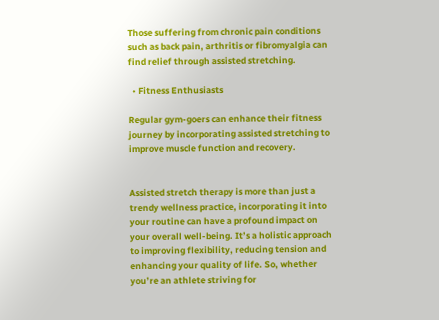Those suffering from chronic pain conditions such as back pain, arthritis or fibromyalgia can find relief through assisted stretching.

  • Fitness Enthusiasts

Regular gym-goers can enhance their fitness journey by incorporating assisted stretching to improve muscle function and recovery.


Assisted stretch therapy is more than just a trendy wellness practice, incorporating it into your routine can have a profound impact on your overall well-being. It’s a holistic approach to improving flexibility, reducing tension and enhancing your quality of life. So, whether you’re an athlete striving for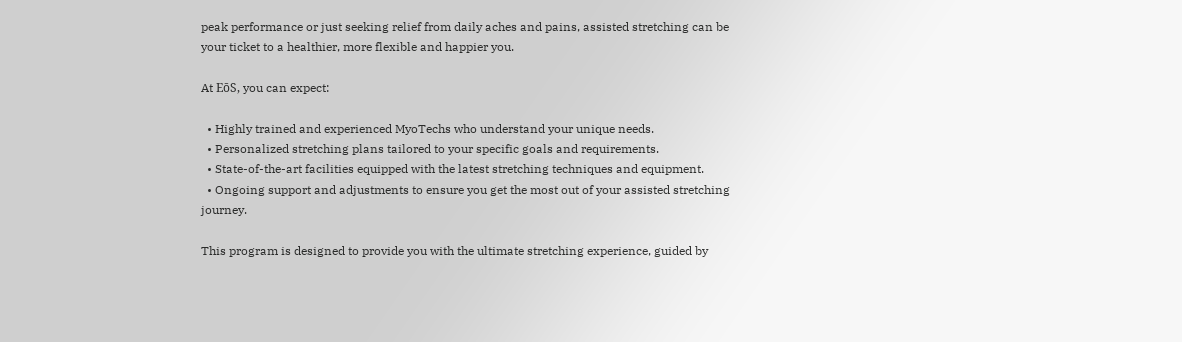peak performance or just seeking relief from daily aches and pains, assisted stretching can be your ticket to a healthier, more flexible and happier you.

At EōS, you can expect:

  • Highly trained and experienced MyoTechs who understand your unique needs.
  • Personalized stretching plans tailored to your specific goals and requirements.
  • State-of-the-art facilities equipped with the latest stretching techniques and equipment.
  • Ongoing support and adjustments to ensure you get the most out of your assisted stretching journey.

This program is designed to provide you with the ultimate stretching experience, guided by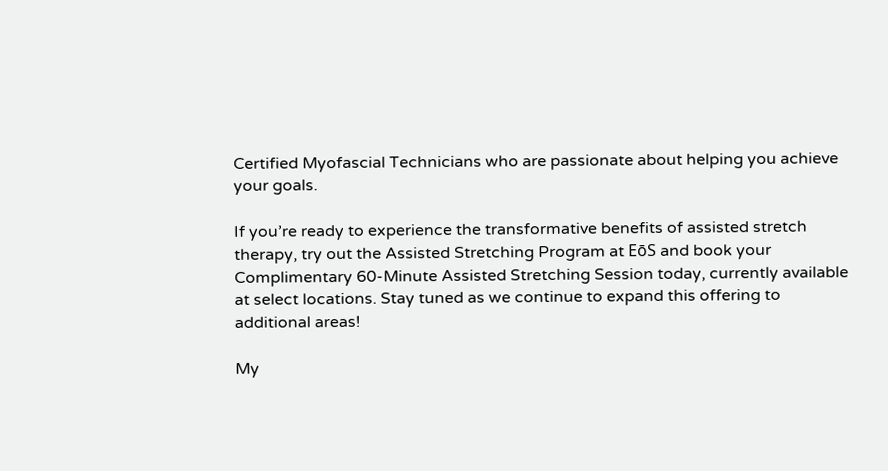Certified Myofascial Technicians who are passionate about helping you achieve your goals.

If you’re ready to experience the transformative benefits of assisted stretch therapy, try out the Assisted Stretching Program at EōS and book your Complimentary 60-Minute Assisted Stretching Session today, currently available at select locations. Stay tuned as we continue to expand this offering to additional areas!

My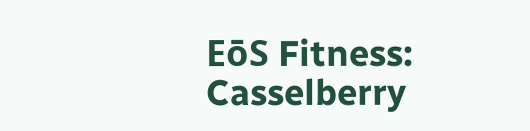EōS Fitness: Casselberry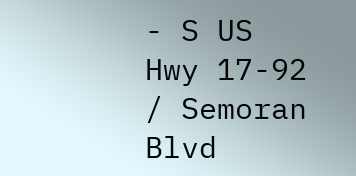- S US Hwy 17-92 / Semoran Blvd